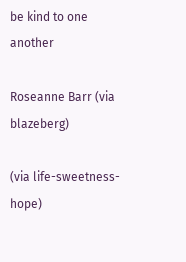be kind to one another

Roseanne Barr (via blazeberg)

(via life-sweetness-hope)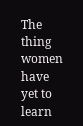The thing women have yet to learn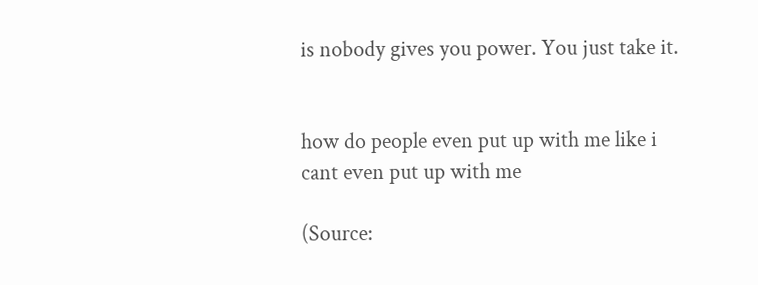is nobody gives you power. You just take it.


how do people even put up with me like i cant even put up with me

(Source: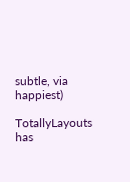subtle, via happiest)

TotallyLayouts has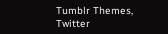Tumblr Themes, Twitter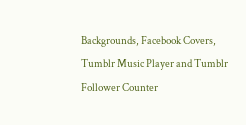Backgrounds, Facebook Covers, Tumblr Music Player and Tumblr Follower Counter